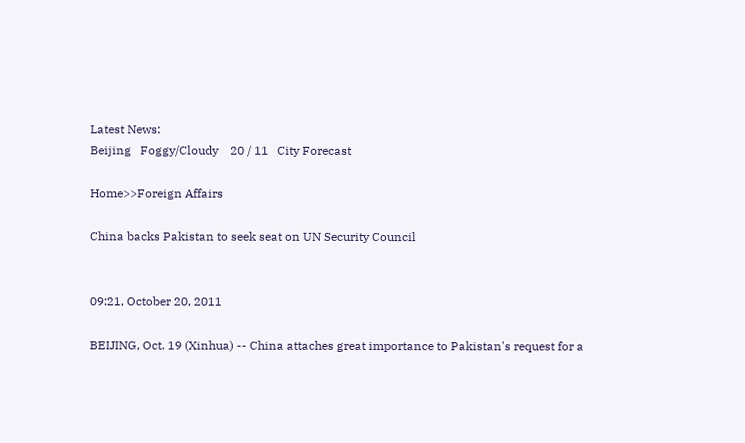Latest News:
Beijing   Foggy/Cloudy    20 / 11   City Forecast

Home>>Foreign Affairs

China backs Pakistan to seek seat on UN Security Council


09:21, October 20, 2011

BEIJING, Oct. 19 (Xinhua) -- China attaches great importance to Pakistan's request for a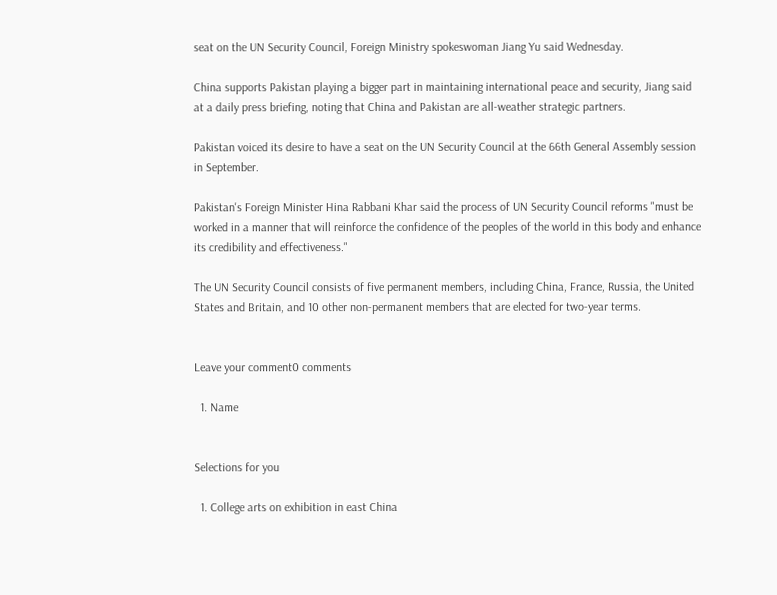seat on the UN Security Council, Foreign Ministry spokeswoman Jiang Yu said Wednesday.

China supports Pakistan playing a bigger part in maintaining international peace and security, Jiang said at a daily press briefing, noting that China and Pakistan are all-weather strategic partners.

Pakistan voiced its desire to have a seat on the UN Security Council at the 66th General Assembly session in September.

Pakistan's Foreign Minister Hina Rabbani Khar said the process of UN Security Council reforms "must be worked in a manner that will reinforce the confidence of the peoples of the world in this body and enhance its credibility and effectiveness."

The UN Security Council consists of five permanent members, including China, France, Russia, the United States and Britain, and 10 other non-permanent members that are elected for two-year terms.


Leave your comment0 comments

  1. Name


Selections for you

  1. College arts on exhibition in east China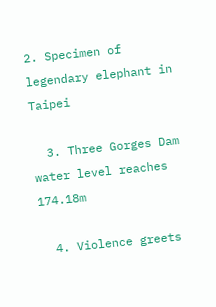2. Specimen of legendary elephant in Taipei

  3. Three Gorges Dam water level reaches 174.18m

  4. Violence greets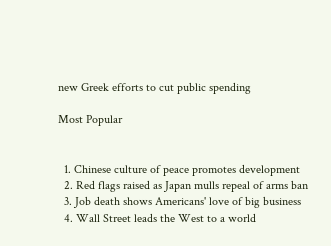new Greek efforts to cut public spending

Most Popular


  1. Chinese culture of peace promotes development
  2. Red flags raised as Japan mulls repeal of arms ban
  3. Job death shows Americans' love of big business
  4. Wall Street leads the West to a world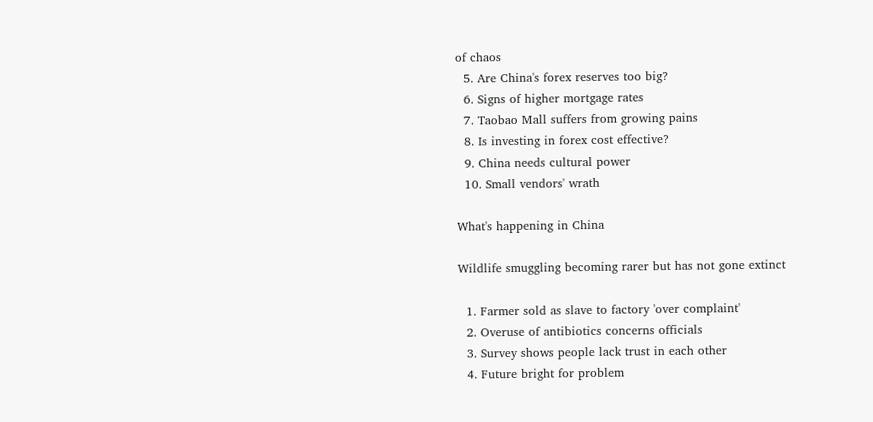of chaos
  5. Are China's forex reserves too big?
  6. Signs of higher mortgage rates
  7. Taobao Mall suffers from growing pains
  8. Is investing in forex cost effective?
  9. China needs cultural power
  10. Small vendors' wrath

What's happening in China

Wildlife smuggling becoming rarer but has not gone extinct

  1. Farmer sold as slave to factory 'over complaint'
  2. Overuse of antibiotics concerns officials
  3. Survey shows people lack trust in each other
  4. Future bright for problem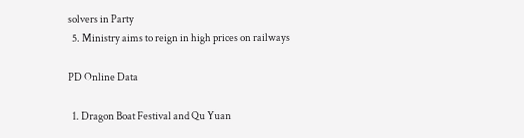solvers in Party
  5. Ministry aims to reign in high prices on railways

PD Online Data

  1. Dragon Boat Festival and Qu Yuan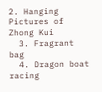2. Hanging Pictures of Zhong Kui
  3. Fragrant bag
  4. Dragon boat racing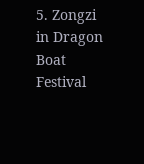5. Zongzi in Dragon Boat Festival